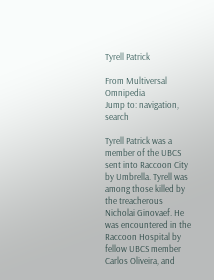Tyrell Patrick

From Multiversal Omnipedia
Jump to: navigation, search

Tyrell Patrick was a member of the UBCS sent into Raccoon City by Umbrella. Tyrell was among those killed by the treacherous Nicholai Ginovaef. He was encountered in the Raccoon Hospital by fellow UBCS member Carlos Oliveira, and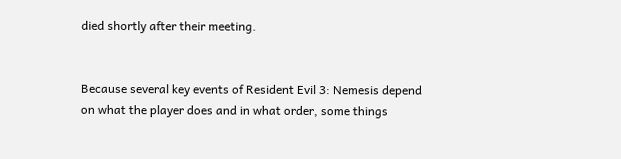died shortly after their meeting.


Because several key events of Resident Evil 3: Nemesis depend on what the player does and in what order, some things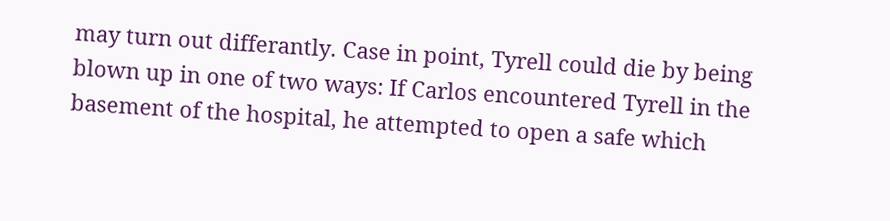may turn out differantly. Case in point, Tyrell could die by being blown up in one of two ways: If Carlos encountered Tyrell in the basement of the hospital, he attempted to open a safe which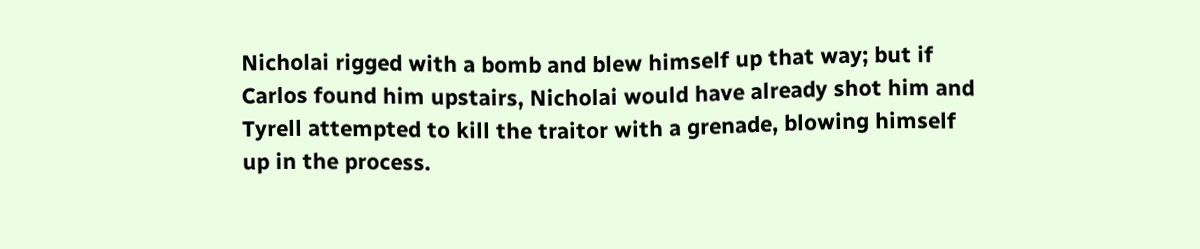Nicholai rigged with a bomb and blew himself up that way; but if Carlos found him upstairs, Nicholai would have already shot him and Tyrell attempted to kill the traitor with a grenade, blowing himself up in the process.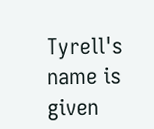Tyrell's name is given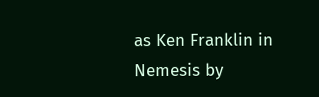as Ken Franklin in Nemesis by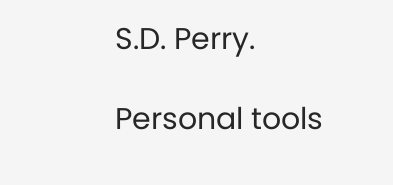S.D. Perry.

Personal tools